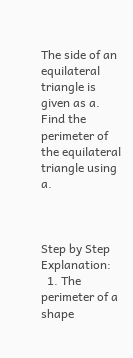The side of an equilateral triangle is given as a. Find the perimeter of the equilateral triangle using a.



Step by Step Explanation:
  1. The perimeter of a shape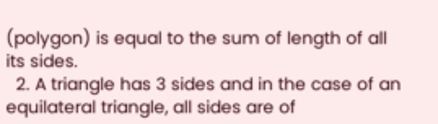(polygon) is equal to the sum of length of all its sides.
  2. A triangle has 3 sides and in the case of an equilateral triangle, all sides are of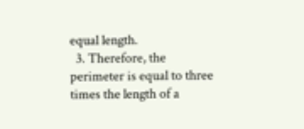equal length.
  3. Therefore, the perimeter is equal to three times the length of a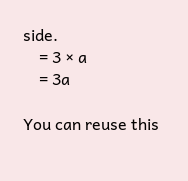side.
    = 3 × a
    = 3a

You can reuse this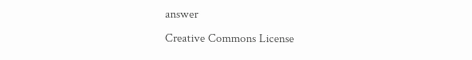answer
Creative Commons License